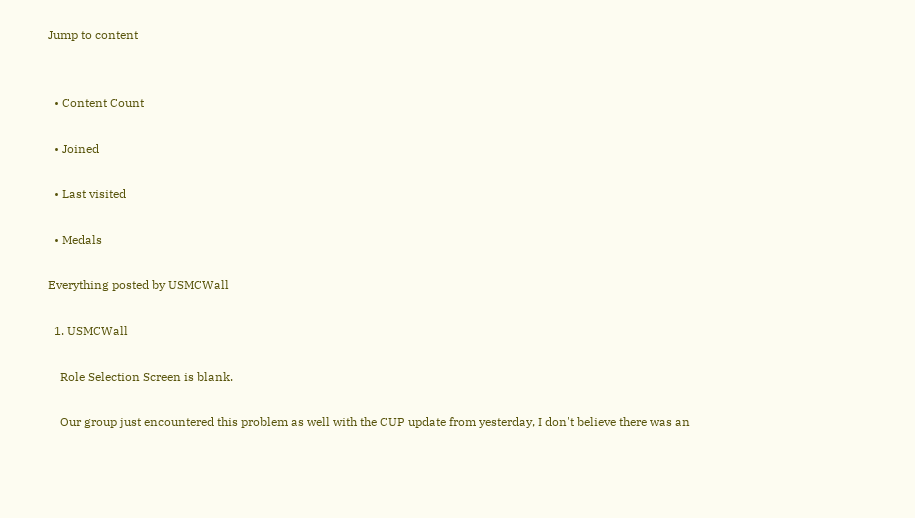Jump to content


  • Content Count

  • Joined

  • Last visited

  • Medals

Everything posted by USMCWall

  1. USMCWall

    Role Selection Screen is blank.

    Our group just encountered this problem as well with the CUP update from yesterday, I don't believe there was an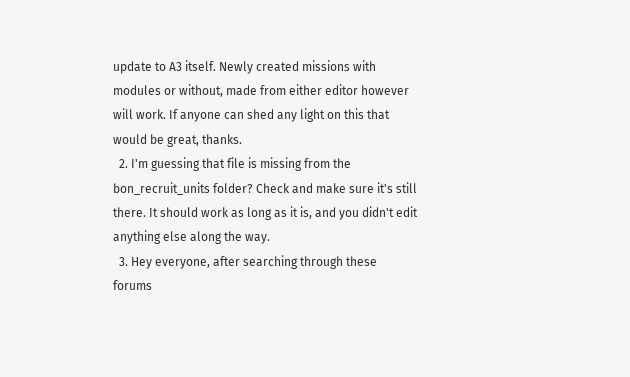update to A3 itself. Newly created missions with modules or without, made from either editor however will work. If anyone can shed any light on this that would be great, thanks.
  2. I'm guessing that file is missing from the bon_recruit_units folder? Check and make sure it's still there. It should work as long as it is, and you didn't edit anything else along the way.
  3. Hey everyone, after searching through these forums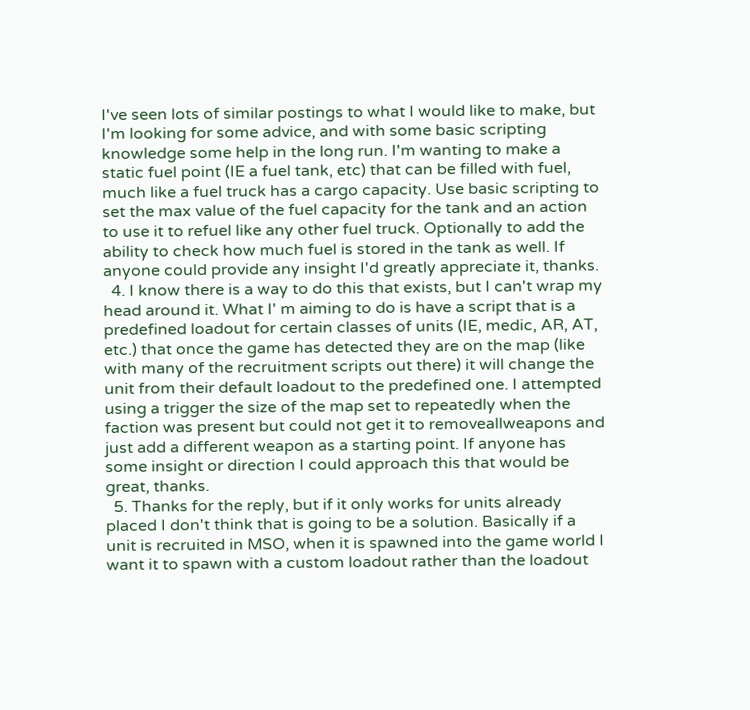I've seen lots of similar postings to what I would like to make, but I'm looking for some advice, and with some basic scripting knowledge some help in the long run. I'm wanting to make a static fuel point (IE a fuel tank, etc) that can be filled with fuel, much like a fuel truck has a cargo capacity. Use basic scripting to set the max value of the fuel capacity for the tank and an action to use it to refuel like any other fuel truck. Optionally to add the ability to check how much fuel is stored in the tank as well. If anyone could provide any insight I'd greatly appreciate it, thanks.
  4. I know there is a way to do this that exists, but I can't wrap my head around it. What I' m aiming to do is have a script that is a predefined loadout for certain classes of units (IE, medic, AR, AT, etc.) that once the game has detected they are on the map (like with many of the recruitment scripts out there) it will change the unit from their default loadout to the predefined one. I attempted using a trigger the size of the map set to repeatedly when the faction was present but could not get it to removeallweapons and just add a different weapon as a starting point. If anyone has some insight or direction I could approach this that would be great, thanks.
  5. Thanks for the reply, but if it only works for units already placed I don't think that is going to be a solution. Basically if a unit is recruited in MSO, when it is spawned into the game world I want it to spawn with a custom loadout rather than the loadout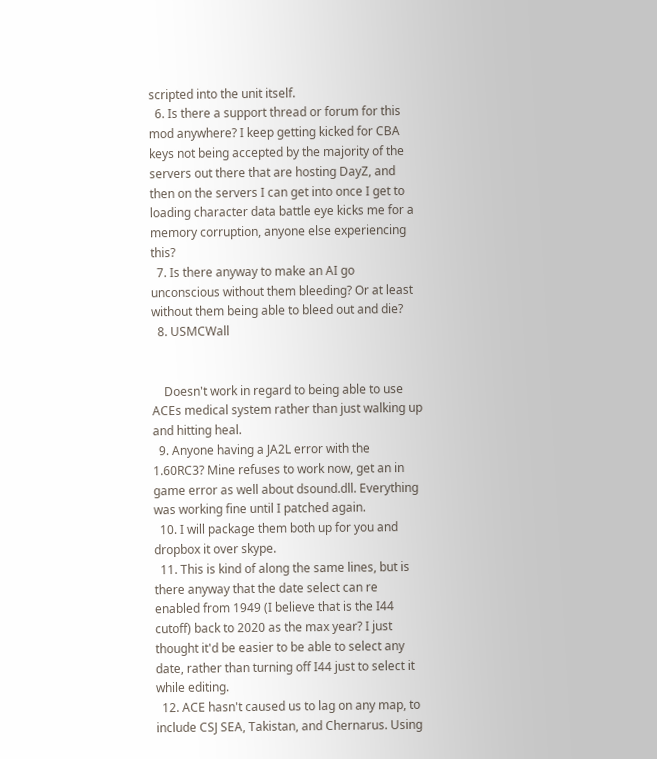scripted into the unit itself.
  6. Is there a support thread or forum for this mod anywhere? I keep getting kicked for CBA keys not being accepted by the majority of the servers out there that are hosting DayZ, and then on the servers I can get into once I get to loading character data battle eye kicks me for a memory corruption, anyone else experiencing this?
  7. Is there anyway to make an AI go unconscious without them bleeding? Or at least without them being able to bleed out and die?
  8. USMCWall


    Doesn't work in regard to being able to use ACEs medical system rather than just walking up and hitting heal.
  9. Anyone having a JA2L error with the 1.60RC3? Mine refuses to work now, get an in game error as well about dsound.dll. Everything was working fine until I patched again.
  10. I will package them both up for you and dropbox it over skype.
  11. This is kind of along the same lines, but is there anyway that the date select can re enabled from 1949 (I believe that is the I44 cutoff) back to 2020 as the max year? I just thought it'd be easier to be able to select any date, rather than turning off I44 just to select it while editing.
  12. ACE hasn't caused us to lag on any map, to include CSJ SEA, Takistan, and Chernarus. Using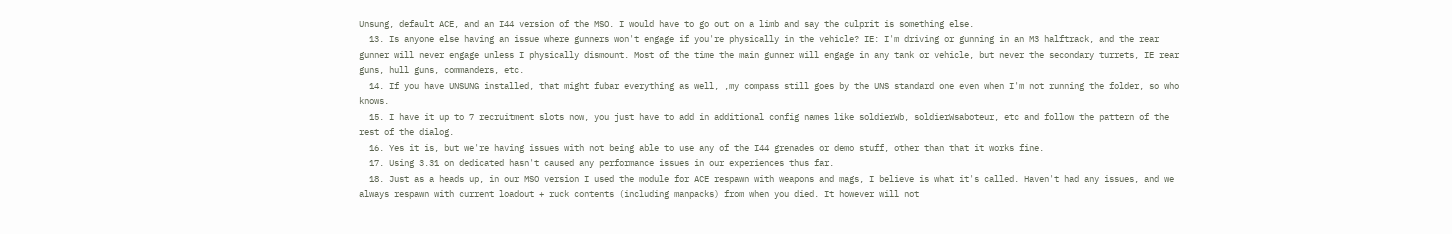Unsung, default ACE, and an I44 version of the MSO. I would have to go out on a limb and say the culprit is something else.
  13. Is anyone else having an issue where gunners won't engage if you're physically in the vehicle? IE: I'm driving or gunning in an M3 halftrack, and the rear gunner will never engage unless I physically dismount. Most of the time the main gunner will engage in any tank or vehicle, but never the secondary turrets, IE rear guns, hull guns, commanders, etc.
  14. If you have UNSUNG installed, that might fubar everything as well, ,my compass still goes by the UNS standard one even when I'm not running the folder, so who knows.
  15. I have it up to 7 recruitment slots now, you just have to add in additional config names like soldierWb, soldierWsaboteur, etc and follow the pattern of the rest of the dialog.
  16. Yes it is, but we're having issues with not being able to use any of the I44 grenades or demo stuff, other than that it works fine.
  17. Using 3.31 on dedicated hasn't caused any performance issues in our experiences thus far.
  18. Just as a heads up, in our MSO version I used the module for ACE respawn with weapons and mags, I believe is what it's called. Haven't had any issues, and we always respawn with current loadout + ruck contents (including manpacks) from when you died. It however will not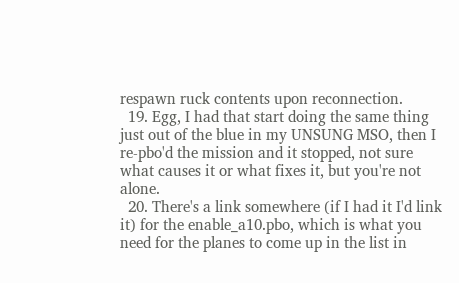respawn ruck contents upon reconnection.
  19. Egg, I had that start doing the same thing just out of the blue in my UNSUNG MSO, then I re-pbo'd the mission and it stopped, not sure what causes it or what fixes it, but you're not alone.
  20. There's a link somewhere (if I had it I'd link it) for the enable_a10.pbo, which is what you need for the planes to come up in the list in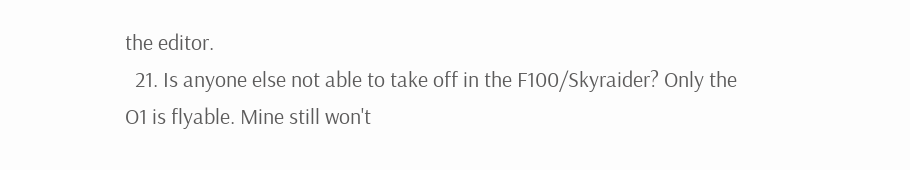the editor.
  21. Is anyone else not able to take off in the F100/Skyraider? Only the O1 is flyable. Mine still won't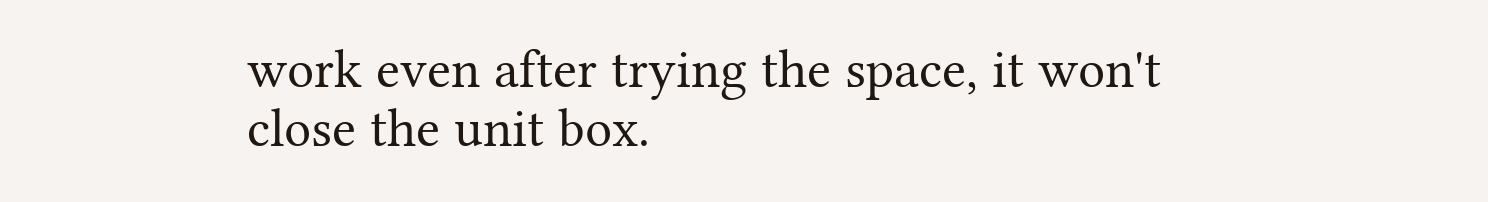work even after trying the space, it won't close the unit box.